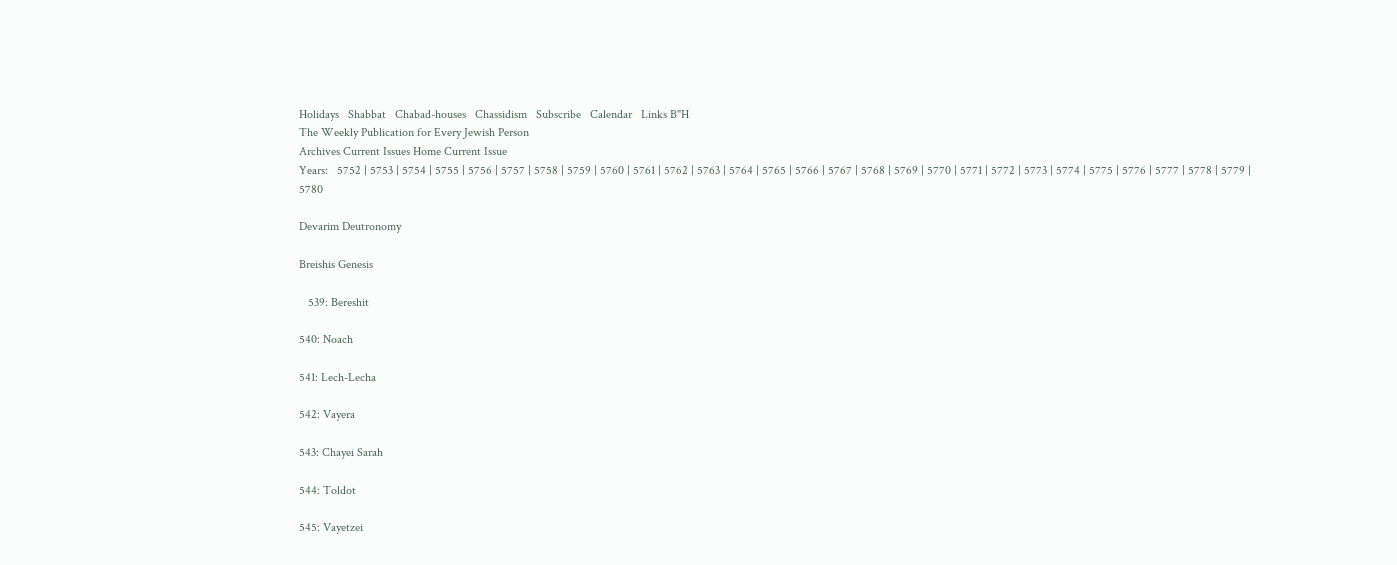Holidays   Shabbat   Chabad-houses   Chassidism   Subscribe   Calendar   Links B"H
The Weekly Publication for Every Jewish Person
Archives Current Issues Home Current Issue
Years:   5752 | 5753 | 5754 | 5755 | 5756 | 5757 | 5758 | 5759 | 5760 | 5761 | 5762 | 5763 | 5764 | 5765 | 5766 | 5767 | 5768 | 5769 | 5770 | 5771 | 5772 | 5773 | 5774 | 5775 | 5776 | 5777 | 5778 | 5779 | 5780

Devarim Deutronomy

Breishis Genesis

   539: Bereshit

540: Noach

541: Lech-Lecha

542: Vayera

543: Chayei Sarah

544: Toldot

545: Vayetzei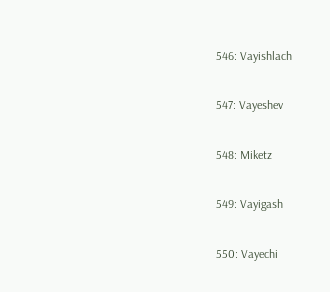546: Vayishlach

547: Vayeshev

548: Miketz

549: Vayigash

550: Vayechi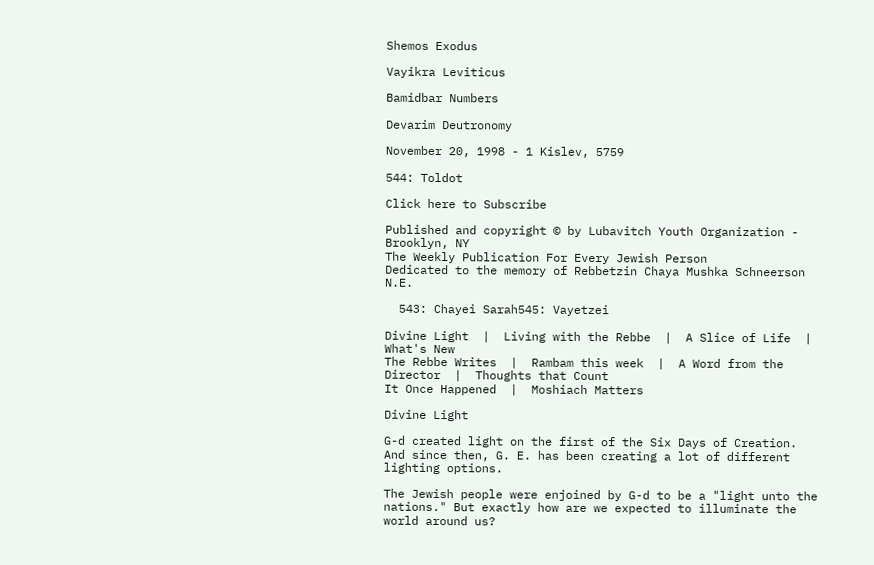Shemos Exodus

Vayikra Leviticus

Bamidbar Numbers

Devarim Deutronomy

November 20, 1998 - 1 Kislev, 5759

544: Toldot

Click here to Subscribe

Published and copyright © by Lubavitch Youth Organization - Brooklyn, NY
The Weekly Publication For Every Jewish Person
Dedicated to the memory of Rebbetzin Chaya Mushka Schneerson N.E.

  543: Chayei Sarah545: Vayetzei

Divine Light  |  Living with the Rebbe  |  A Slice of Life  |  What's New
The Rebbe Writes  |  Rambam this week  |  A Word from the Director  |  Thoughts that Count
It Once Happened  |  Moshiach Matters

Divine Light

G-d created light on the first of the Six Days of Creation. And since then, G. E. has been creating a lot of different lighting options.

The Jewish people were enjoined by G-d to be a "light unto the nations." But exactly how are we expected to illuminate the world around us?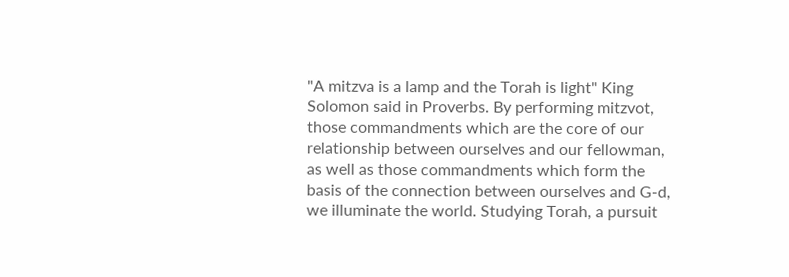"A mitzva is a lamp and the Torah is light" King Solomon said in Proverbs. By performing mitzvot, those commandments which are the core of our relationship between ourselves and our fellowman, as well as those commandments which form the basis of the connection between ourselves and G-d, we illuminate the world. Studying Torah, a pursuit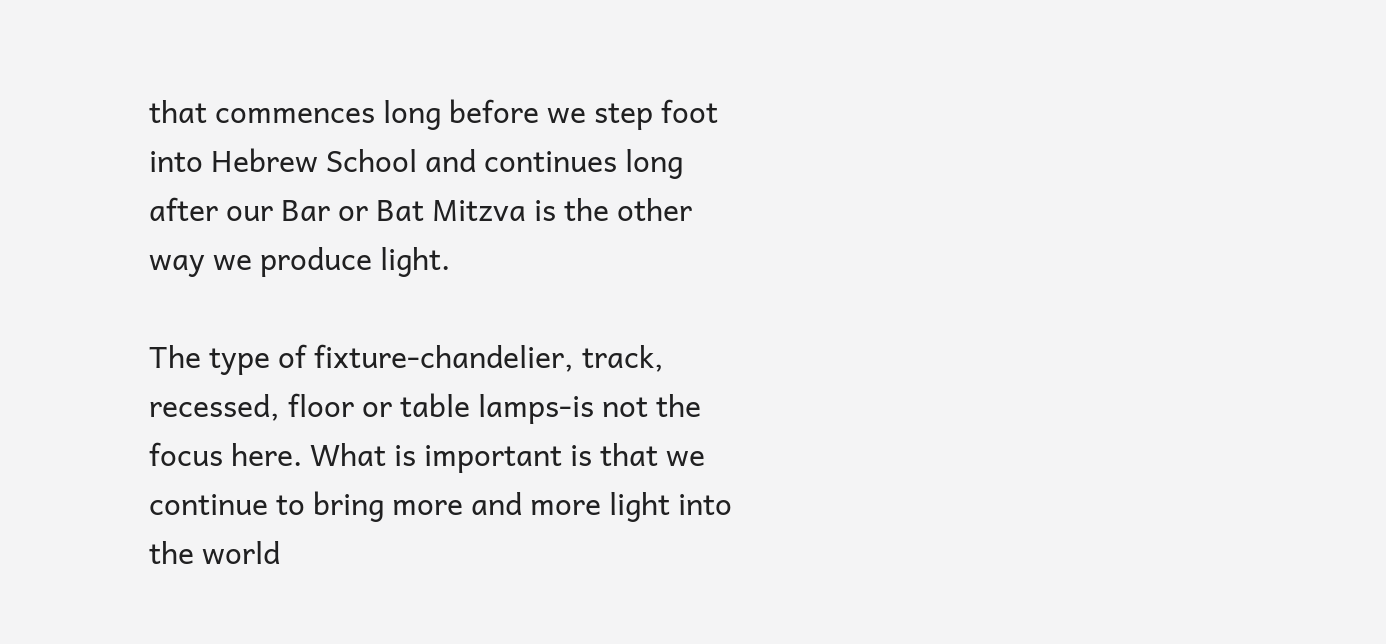that commences long before we step foot into Hebrew School and continues long after our Bar or Bat Mitzva is the other way we produce light.

The type of fixture-chandelier, track, recessed, floor or table lamps-is not the focus here. What is important is that we continue to bring more and more light into the world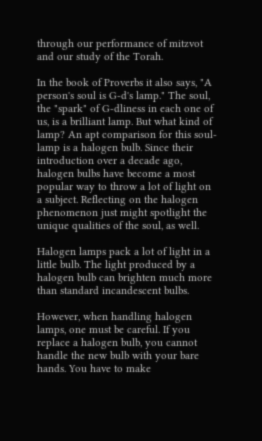through our performance of mitzvot and our study of the Torah.

In the book of Proverbs it also says, "A person's soul is G-d's lamp." The soul, the "spark" of G-dliness in each one of us, is a brilliant lamp. But what kind of lamp? An apt comparison for this soul-lamp is a halogen bulb. Since their introduction over a decade ago, halogen bulbs have become a most popular way to throw a lot of light on a subject. Reflecting on the halogen phenomenon just might spotlight the unique qualities of the soul, as well.

Halogen lamps pack a lot of light in a little bulb. The light produced by a halogen bulb can brighten much more than standard incandescent bulbs.

However, when handling halogen lamps, one must be careful. If you replace a halogen bulb, you cannot handle the new bulb with your bare hands. You have to make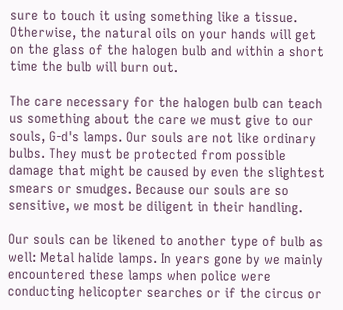sure to touch it using something like a tissue. Otherwise, the natural oils on your hands will get on the glass of the halogen bulb and within a short time the bulb will burn out.

The care necessary for the halogen bulb can teach us something about the care we must give to our souls, G-d's lamps. Our souls are not like ordinary bulbs. They must be protected from possible damage that might be caused by even the slightest smears or smudges. Because our souls are so sensitive, we most be diligent in their handling.

Our souls can be likened to another type of bulb as well: Metal halide lamps. In years gone by we mainly encountered these lamps when police were conducting helicopter searches or if the circus or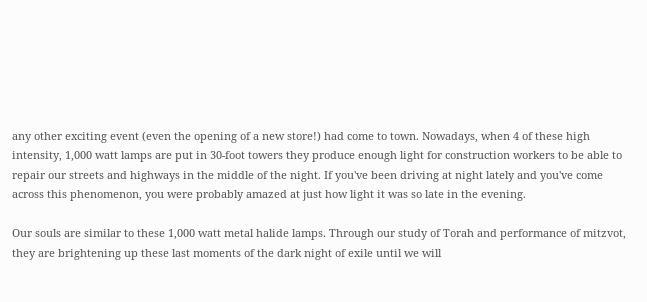any other exciting event (even the opening of a new store!) had come to town. Nowadays, when 4 of these high intensity, 1,000 watt lamps are put in 30-foot towers they produce enough light for construction workers to be able to repair our streets and highways in the middle of the night. If you've been driving at night lately and you've come across this phenomenon, you were probably amazed at just how light it was so late in the evening.

Our souls are similar to these 1,000 watt metal halide lamps. Through our study of Torah and performance of mitzvot, they are brightening up these last moments of the dark night of exile until we will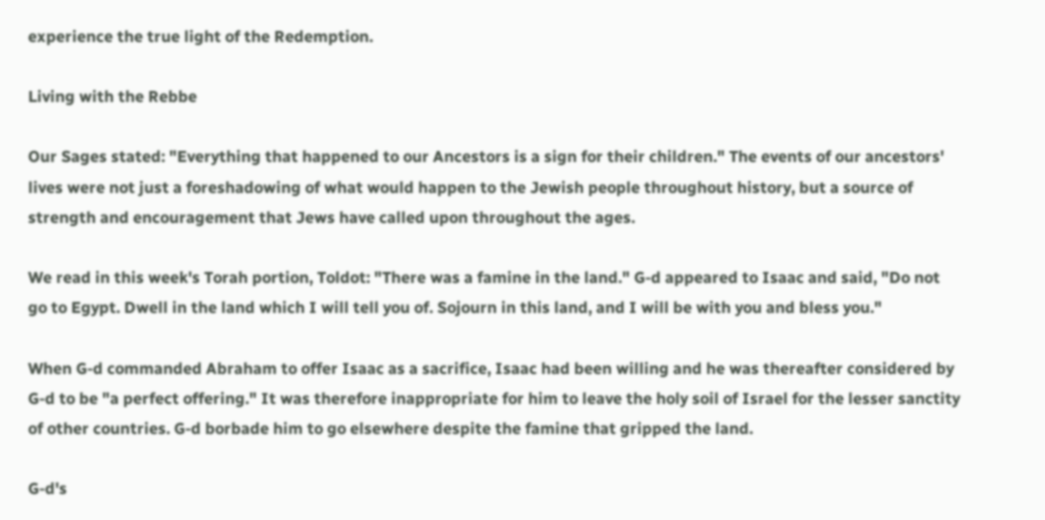experience the true light of the Redemption.

Living with the Rebbe

Our Sages stated: "Everything that happened to our Ancestors is a sign for their children." The events of our ancestors' lives were not just a foreshadowing of what would happen to the Jewish people throughout history, but a source of strength and encouragement that Jews have called upon throughout the ages.

We read in this week's Torah portion, Toldot: "There was a famine in the land." G-d appeared to Isaac and said, "Do not go to Egypt. Dwell in the land which I will tell you of. Sojourn in this land, and I will be with you and bless you."

When G-d commanded Abraham to offer Isaac as a sacrifice, Isaac had been willing and he was thereafter considered by G-d to be "a perfect offering." It was therefore inappropriate for him to leave the holy soil of Israel for the lesser sanctity of other countries. G-d borbade him to go elsewhere despite the famine that gripped the land.

G-d's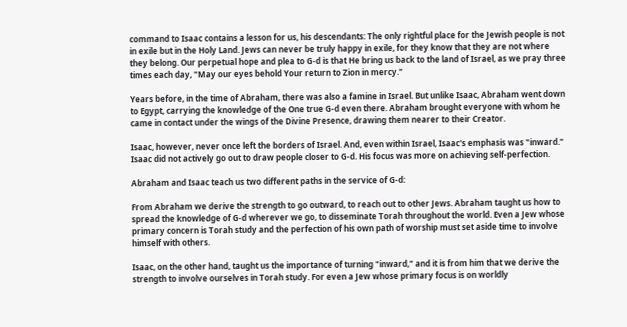command to Isaac contains a lesson for us, his descendants: The only rightful place for the Jewish people is not in exile but in the Holy Land. Jews can never be truly happy in exile, for they know that they are not where they belong. Our perpetual hope and plea to G-d is that He bring us back to the land of Israel, as we pray three times each day, "May our eyes behold Your return to Zion in mercy."

Years before, in the time of Abraham, there was also a famine in Israel. But unlike Isaac, Abraham went down to Egypt, carrying the knowledge of the One true G-d even there. Abraham brought everyone with whom he came in contact under the wings of the Divine Presence, drawing them nearer to their Creator.

Isaac, however, never once left the borders of Israel. And, even within Israel, Isaac's emphasis was "inward." Isaac did not actively go out to draw people closer to G-d. His focus was more on achieving self-perfection.

Abraham and Isaac teach us two different paths in the service of G-d:

From Abraham we derive the strength to go outward, to reach out to other Jews. Abraham taught us how to spread the knowledge of G-d wherever we go, to disseminate Torah throughout the world. Even a Jew whose primary concern is Torah study and the perfection of his own path of worship must set aside time to involve himself with others.

Isaac, on the other hand, taught us the importance of turning "inward," and it is from him that we derive the strength to involve ourselves in Torah study. For even a Jew whose primary focus is on worldly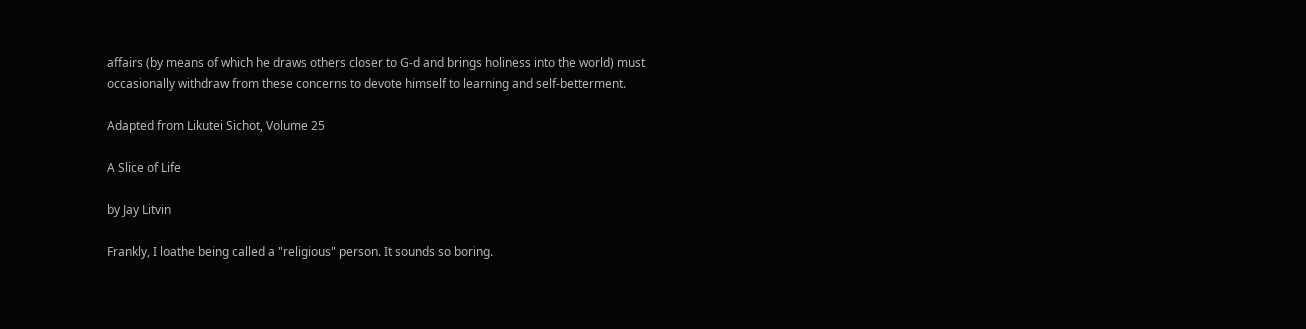affairs (by means of which he draws others closer to G-d and brings holiness into the world) must occasionally withdraw from these concerns to devote himself to learning and self-betterment.

Adapted from Likutei Sichot, Volume 25

A Slice of Life

by Jay Litvin

Frankly, I loathe being called a "religious" person. It sounds so boring.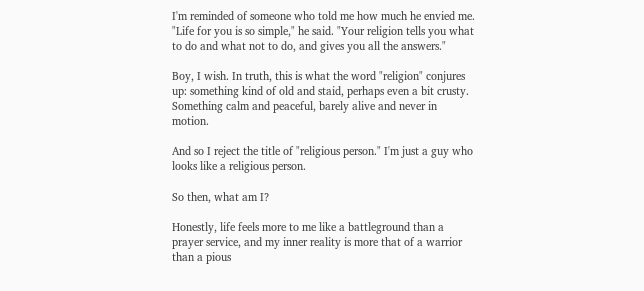I'm reminded of someone who told me how much he envied me. "Life for you is so simple," he said. "Your religion tells you what to do and what not to do, and gives you all the answers."

Boy, I wish. In truth, this is what the word "religion" conjures up: something kind of old and staid, perhaps even a bit crusty. Something calm and peaceful, barely alive and never in motion.

And so I reject the title of "religious person." I'm just a guy who looks like a religious person.

So then, what am I?

Honestly, life feels more to me like a battleground than a prayer service, and my inner reality is more that of a warrior than a pious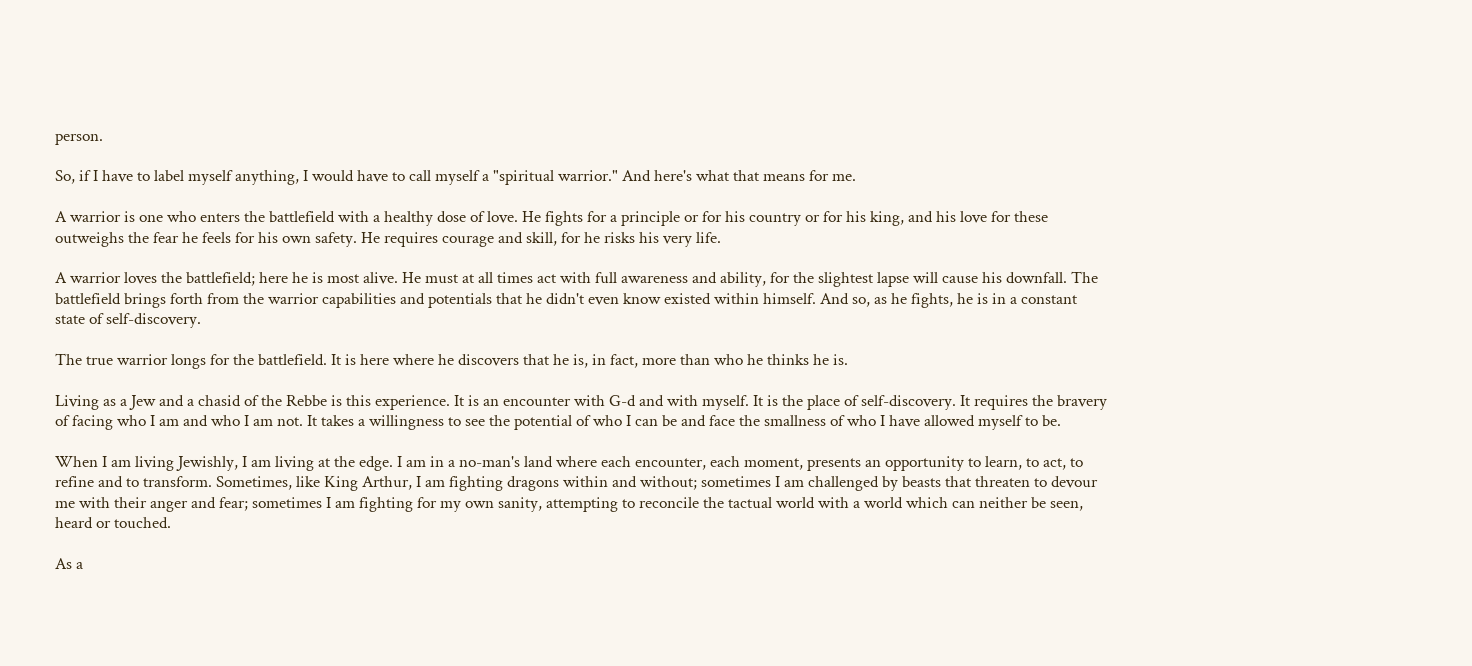person.

So, if I have to label myself anything, I would have to call myself a "spiritual warrior." And here's what that means for me.

A warrior is one who enters the battlefield with a healthy dose of love. He fights for a principle or for his country or for his king, and his love for these outweighs the fear he feels for his own safety. He requires courage and skill, for he risks his very life.

A warrior loves the battlefield; here he is most alive. He must at all times act with full awareness and ability, for the slightest lapse will cause his downfall. The battlefield brings forth from the warrior capabilities and potentials that he didn't even know existed within himself. And so, as he fights, he is in a constant state of self-discovery.

The true warrior longs for the battlefield. It is here where he discovers that he is, in fact, more than who he thinks he is.

Living as a Jew and a chasid of the Rebbe is this experience. It is an encounter with G-d and with myself. It is the place of self-discovery. It requires the bravery of facing who I am and who I am not. It takes a willingness to see the potential of who I can be and face the smallness of who I have allowed myself to be.

When I am living Jewishly, I am living at the edge. I am in a no-man's land where each encounter, each moment, presents an opportunity to learn, to act, to refine and to transform. Sometimes, like King Arthur, I am fighting dragons within and without; sometimes I am challenged by beasts that threaten to devour me with their anger and fear; sometimes I am fighting for my own sanity, attempting to reconcile the tactual world with a world which can neither be seen, heard or touched.

As a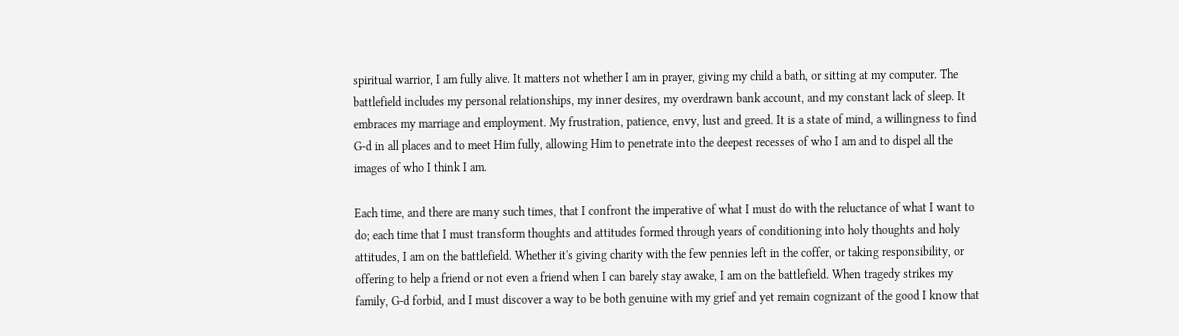spiritual warrior, I am fully alive. It matters not whether I am in prayer, giving my child a bath, or sitting at my computer. The battlefield includes my personal relationships, my inner desires, my overdrawn bank account, and my constant lack of sleep. It embraces my marriage and employment. My frustration, patience, envy, lust and greed. It is a state of mind, a willingness to find G-d in all places and to meet Him fully, allowing Him to penetrate into the deepest recesses of who I am and to dispel all the images of who I think I am.

Each time, and there are many such times, that I confront the imperative of what I must do with the reluctance of what I want to do; each time that I must transform thoughts and attitudes formed through years of conditioning into holy thoughts and holy attitudes, I am on the battlefield. Whether it's giving charity with the few pennies left in the coffer, or taking responsibility, or offering to help a friend or not even a friend when I can barely stay awake, I am on the battlefield. When tragedy strikes my family, G-d forbid, and I must discover a way to be both genuine with my grief and yet remain cognizant of the good I know that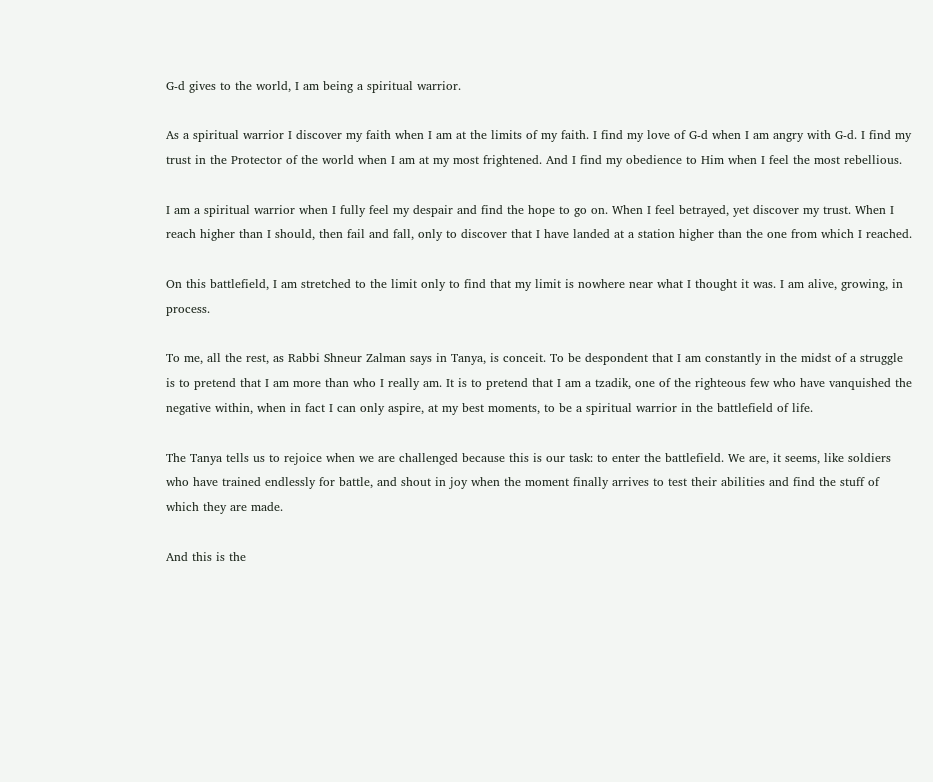G-d gives to the world, I am being a spiritual warrior.

As a spiritual warrior I discover my faith when I am at the limits of my faith. I find my love of G-d when I am angry with G-d. I find my trust in the Protector of the world when I am at my most frightened. And I find my obedience to Him when I feel the most rebellious.

I am a spiritual warrior when I fully feel my despair and find the hope to go on. When I feel betrayed, yet discover my trust. When I reach higher than I should, then fail and fall, only to discover that I have landed at a station higher than the one from which I reached.

On this battlefield, I am stretched to the limit only to find that my limit is nowhere near what I thought it was. I am alive, growing, in process.

To me, all the rest, as Rabbi Shneur Zalman says in Tanya, is conceit. To be despondent that I am constantly in the midst of a struggle is to pretend that I am more than who I really am. It is to pretend that I am a tzadik, one of the righteous few who have vanquished the negative within, when in fact I can only aspire, at my best moments, to be a spiritual warrior in the battlefield of life.

The Tanya tells us to rejoice when we are challenged because this is our task: to enter the battlefield. We are, it seems, like soldiers who have trained endlessly for battle, and shout in joy when the moment finally arrives to test their abilities and find the stuff of which they are made.

And this is the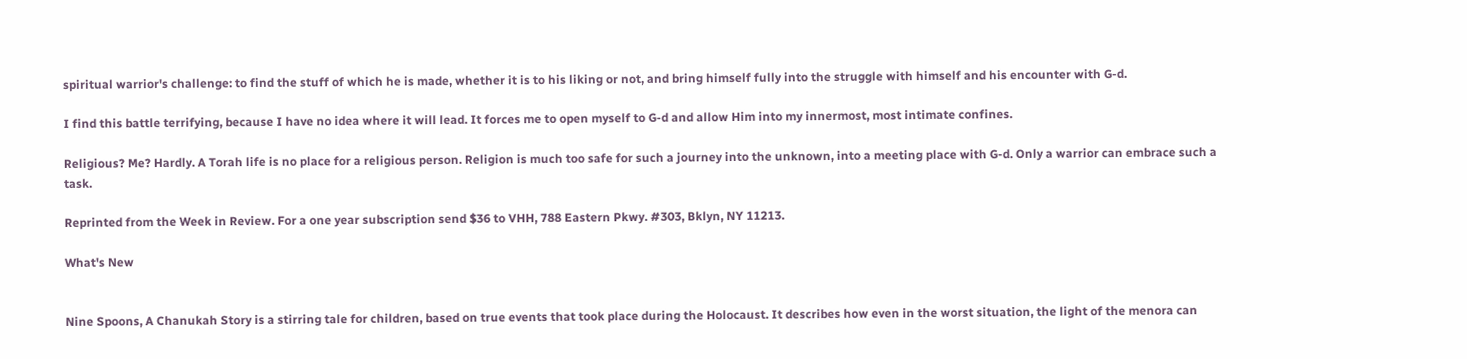spiritual warrior's challenge: to find the stuff of which he is made, whether it is to his liking or not, and bring himself fully into the struggle with himself and his encounter with G-d.

I find this battle terrifying, because I have no idea where it will lead. It forces me to open myself to G-d and allow Him into my innermost, most intimate confines.

Religious? Me? Hardly. A Torah life is no place for a religious person. Religion is much too safe for such a journey into the unknown, into a meeting place with G-d. Only a warrior can embrace such a task.

Reprinted from the Week in Review. For a one year subscription send $36 to VHH, 788 Eastern Pkwy. #303, Bklyn, NY 11213.

What's New


Nine Spoons, A Chanukah Story is a stirring tale for children, based on true events that took place during the Holocaust. It describes how even in the worst situation, the light of the menora can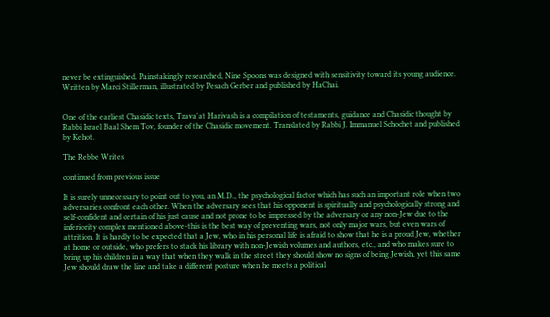never be extinguished. Painstakingly researched, Nine Spoons was designed with sensitivity toward its young audience. Written by Marci Stillerman, illustrated by Pesach Gerber and published by HaChai.


One of the earliest Chasidic texts, Tzava'at Harivash is a compilation of testaments, guidance and Chasidic thought by Rabbi Israel Baal Shem Tov, founder of the Chasidic movement. Translated by Rabbi J. Immanuel Schochet and published by Kehot.

The Rebbe Writes

continued from previous issue

It is surely unnecessary to point out to you, an M.D., the psychological factor which has such an important role when two adversaries confront each other. When the adversary sees that his opponent is spiritually and psychologically strong and self-confident and certain of his just cause and not prone to be impressed by the adversary or any non-Jew due to the inferiority complex mentioned above-this is the best way of preventing wars, not only major wars, but even wars of attrition. It is hardly to be expected that a Jew, who in his personal life is afraid to show that he is a proud Jew, whether at home or outside, who prefers to stack his library with non-Jewish volumes and authors, etc., and who makes sure to bring up his children in a way that when they walk in the street they should show no signs of being Jewish, yet this same Jew should draw the line and take a different posture when he meets a political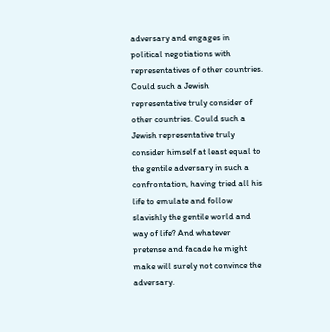adversary and engages in political negotiations with representatives of other countries. Could such a Jewish representative truly consider of other countries. Could such a Jewish representative truly consider himself at least equal to the gentile adversary in such a confrontation, having tried all his life to emulate and follow slavishly the gentile world and way of life? And whatever pretense and facade he might make will surely not convince the adversary.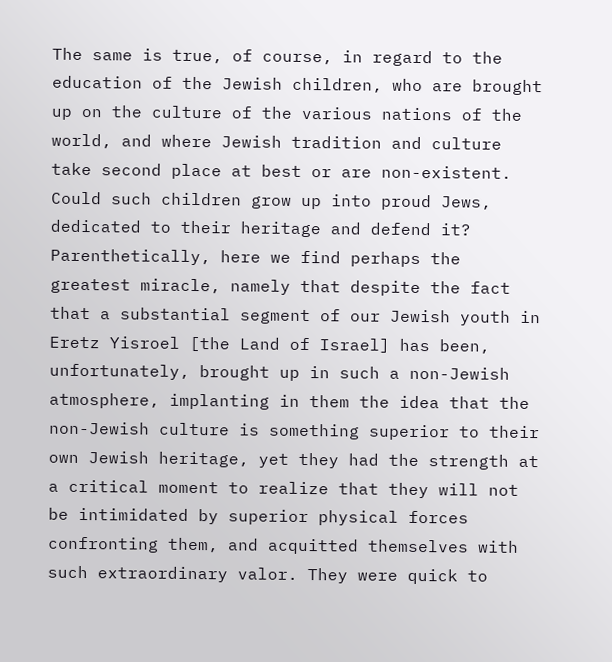The same is true, of course, in regard to the education of the Jewish children, who are brought up on the culture of the various nations of the world, and where Jewish tradition and culture take second place at best or are non-existent. Could such children grow up into proud Jews, dedicated to their heritage and defend it? Parenthetically, here we find perhaps the greatest miracle, namely that despite the fact that a substantial segment of our Jewish youth in Eretz Yisroel [the Land of Israel] has been, unfortunately, brought up in such a non-Jewish atmosphere, implanting in them the idea that the non-Jewish culture is something superior to their own Jewish heritage, yet they had the strength at a critical moment to realize that they will not be intimidated by superior physical forces confronting them, and acquitted themselves with such extraordinary valor. They were quick to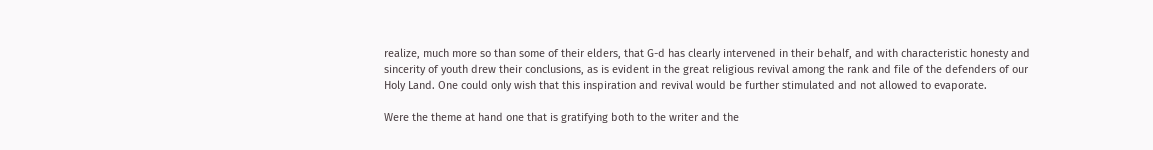realize, much more so than some of their elders, that G-d has clearly intervened in their behalf, and with characteristic honesty and sincerity of youth drew their conclusions, as is evident in the great religious revival among the rank and file of the defenders of our Holy Land. One could only wish that this inspiration and revival would be further stimulated and not allowed to evaporate.

Were the theme at hand one that is gratifying both to the writer and the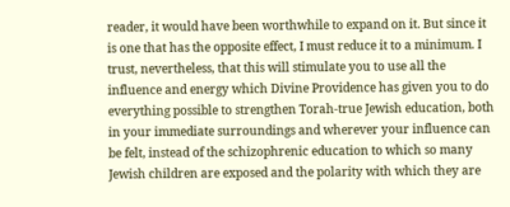reader, it would have been worthwhile to expand on it. But since it is one that has the opposite effect, I must reduce it to a minimum. I trust, nevertheless, that this will stimulate you to use all the influence and energy which Divine Providence has given you to do everything possible to strengthen Torah-true Jewish education, both in your immediate surroundings and wherever your influence can be felt, instead of the schizophrenic education to which so many Jewish children are exposed and the polarity with which they are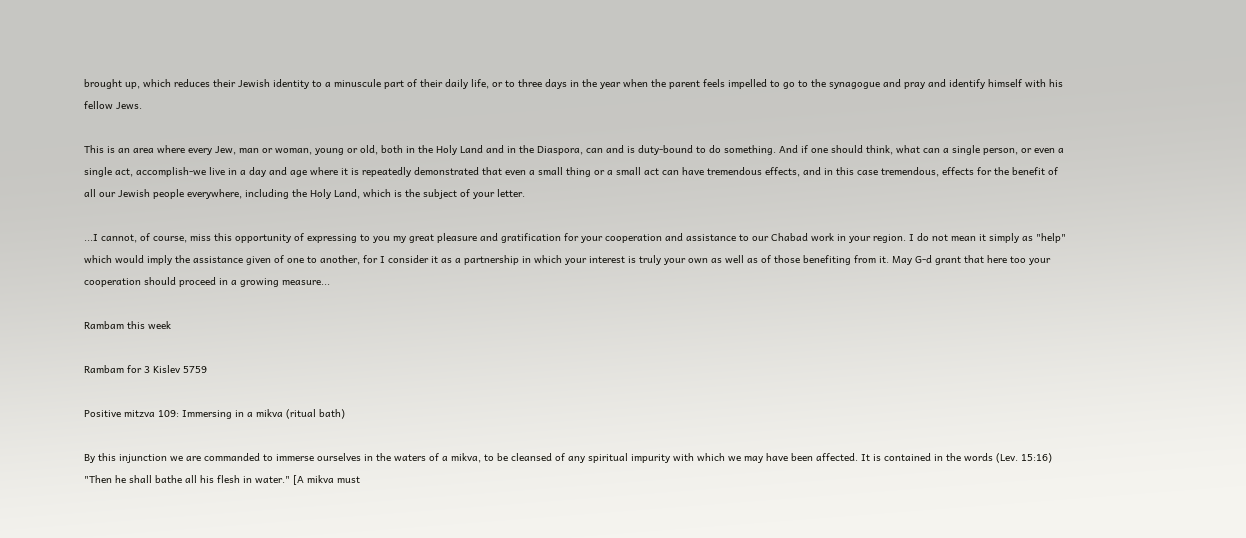brought up, which reduces their Jewish identity to a minuscule part of their daily life, or to three days in the year when the parent feels impelled to go to the synagogue and pray and identify himself with his fellow Jews.

This is an area where every Jew, man or woman, young or old, both in the Holy Land and in the Diaspora, can and is duty-bound to do something. And if one should think, what can a single person, or even a single act, accomplish-we live in a day and age where it is repeatedly demonstrated that even a small thing or a small act can have tremendous effects, and in this case tremendous, effects for the benefit of all our Jewish people everywhere, including the Holy Land, which is the subject of your letter.

...I cannot, of course, miss this opportunity of expressing to you my great pleasure and gratification for your cooperation and assistance to our Chabad work in your region. I do not mean it simply as "help" which would imply the assistance given of one to another, for I consider it as a partnership in which your interest is truly your own as well as of those benefiting from it. May G-d grant that here too your cooperation should proceed in a growing measure...

Rambam this week

Rambam for 3 Kislev 5759

Positive mitzva 109: Immersing in a mikva (ritual bath)

By this injunction we are commanded to immerse ourselves in the waters of a mikva, to be cleansed of any spiritual impurity with which we may have been affected. It is contained in the words (Lev. 15:16) "Then he shall bathe all his flesh in water." [A mikva must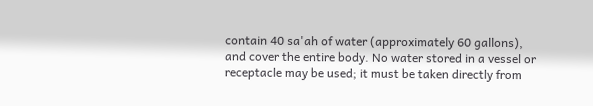contain 40 sa'ah of water (approximately 60 gallons), and cover the entire body. No water stored in a vessel or receptacle may be used; it must be taken directly from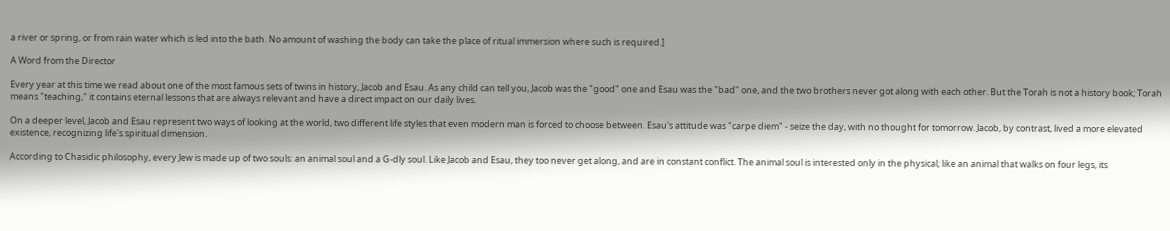a river or spring, or from rain water which is led into the bath. No amount of washing the body can take the place of ritual immersion where such is required.]

A Word from the Director

Every year at this time we read about one of the most famous sets of twins in history, Jacob and Esau. As any child can tell you, Jacob was the "good" one and Esau was the "bad" one, and the two brothers never got along with each other. But the Torah is not a history book; Torah means "teaching," it contains eternal lessons that are always relevant and have a direct impact on our daily lives.

On a deeper level, Jacob and Esau represent two ways of looking at the world, two different life styles that even modern man is forced to choose between. Esau's attitude was "carpe diem" - seize the day, with no thought for tomorrow. Jacob, by contrast, lived a more elevated existence, recognizing life's spiritual dimension.

According to Chasidic philosophy, every Jew is made up of two souls: an animal soul and a G-dly soul. Like Jacob and Esau, they too never get along, and are in constant conflict. The animal soul is interested only in the physical; like an animal that walks on four legs, its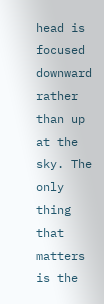head is focused downward rather than up at the sky. The only thing that matters is the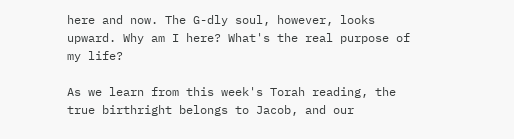here and now. The G-dly soul, however, looks upward. Why am I here? What's the real purpose of my life?

As we learn from this week's Torah reading, the true birthright belongs to Jacob, and our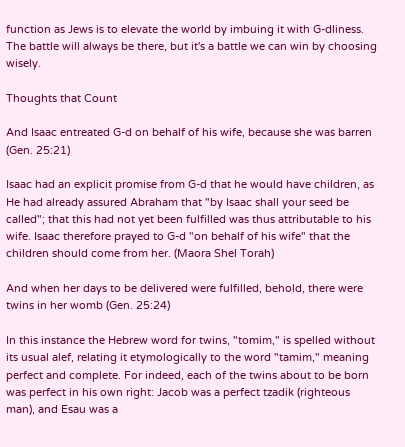function as Jews is to elevate the world by imbuing it with G-dliness. The battle will always be there, but it's a battle we can win by choosing wisely.

Thoughts that Count

And Isaac entreated G-d on behalf of his wife, because she was barren (Gen. 25:21)

Isaac had an explicit promise from G-d that he would have children, as He had already assured Abraham that "by Isaac shall your seed be called"; that this had not yet been fulfilled was thus attributable to his wife. Isaac therefore prayed to G-d "on behalf of his wife" that the children should come from her. (Maora Shel Torah)

And when her days to be delivered were fulfilled, behold, there were twins in her womb (Gen. 25:24)

In this instance the Hebrew word for twins, "tomim," is spelled without its usual alef, relating it etymologically to the word "tamim," meaning perfect and complete. For indeed, each of the twins about to be born was perfect in his own right: Jacob was a perfect tzadik (righteous man), and Esau was a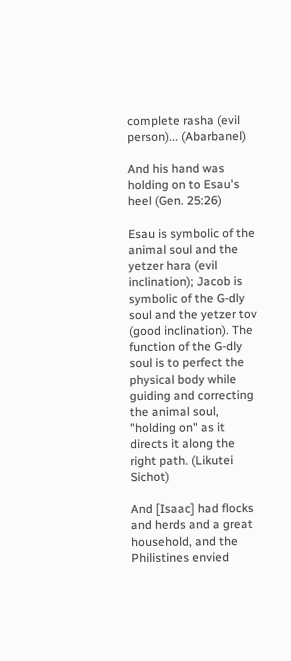complete rasha (evil person)... (Abarbanel)

And his hand was holding on to Esau's heel (Gen. 25:26)

Esau is symbolic of the animal soul and the yetzer hara (evil inclination); Jacob is symbolic of the G-dly soul and the yetzer tov (good inclination). The function of the G-dly soul is to perfect the physical body while guiding and correcting the animal soul, "holding on" as it directs it along the right path. (Likutei Sichot)

And [Isaac] had flocks and herds and a great household, and the Philistines envied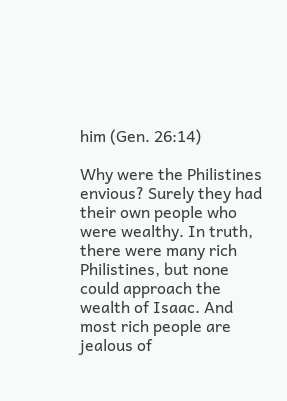him (Gen. 26:14)

Why were the Philistines envious? Surely they had their own people who were wealthy. In truth, there were many rich Philistines, but none could approach the wealth of Isaac. And most rich people are jealous of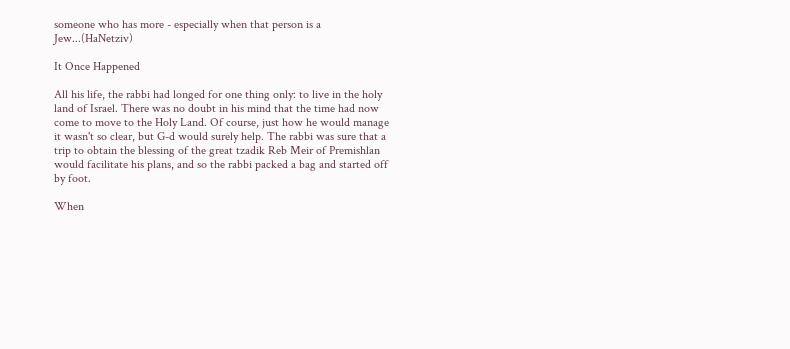someone who has more - especially when that person is a Jew...(HaNetziv)

It Once Happened

All his life, the rabbi had longed for one thing only: to live in the holy land of Israel. There was no doubt in his mind that the time had now come to move to the Holy Land. Of course, just how he would manage it wasn't so clear, but G-d would surely help. The rabbi was sure that a trip to obtain the blessing of the great tzadik Reb Meir of Premishlan would facilitate his plans, and so the rabbi packed a bag and started off by foot.

When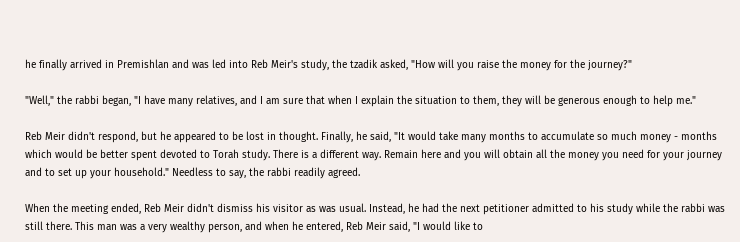he finally arrived in Premishlan and was led into Reb Meir's study, the tzadik asked, "How will you raise the money for the journey?"

"Well," the rabbi began, "I have many relatives, and I am sure that when I explain the situation to them, they will be generous enough to help me."

Reb Meir didn't respond, but he appeared to be lost in thought. Finally, he said, "It would take many months to accumulate so much money - months which would be better spent devoted to Torah study. There is a different way. Remain here and you will obtain all the money you need for your journey and to set up your household." Needless to say, the rabbi readily agreed.

When the meeting ended, Reb Meir didn't dismiss his visitor as was usual. Instead, he had the next petitioner admitted to his study while the rabbi was still there. This man was a very wealthy person, and when he entered, Reb Meir said, "I would like to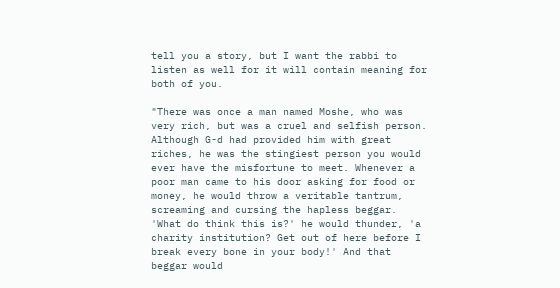tell you a story, but I want the rabbi to listen as well for it will contain meaning for both of you.

"There was once a man named Moshe, who was very rich, but was a cruel and selfish person. Although G-d had provided him with great riches, he was the stingiest person you would ever have the misfortune to meet. Whenever a poor man came to his door asking for food or money, he would throw a veritable tantrum, screaming and cursing the hapless beggar. 'What do think this is?' he would thunder, 'a charity institution? Get out of here before I break every bone in your body!' And that beggar would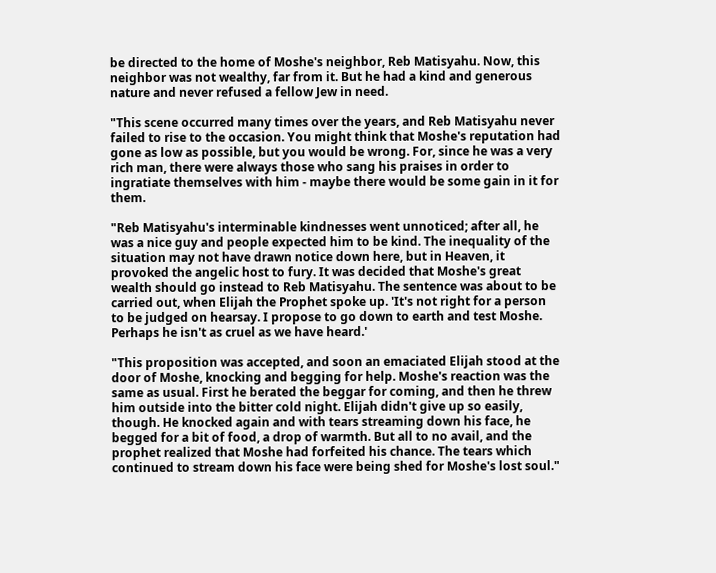be directed to the home of Moshe's neighbor, Reb Matisyahu. Now, this neighbor was not wealthy, far from it. But he had a kind and generous nature and never refused a fellow Jew in need.

"This scene occurred many times over the years, and Reb Matisyahu never failed to rise to the occasion. You might think that Moshe's reputation had gone as low as possible, but you would be wrong. For, since he was a very rich man, there were always those who sang his praises in order to ingratiate themselves with him - maybe there would be some gain in it for them.

"Reb Matisyahu's interminable kindnesses went unnoticed; after all, he was a nice guy and people expected him to be kind. The inequality of the situation may not have drawn notice down here, but in Heaven, it provoked the angelic host to fury. It was decided that Moshe's great wealth should go instead to Reb Matisyahu. The sentence was about to be carried out, when Elijah the Prophet spoke up. 'It's not right for a person to be judged on hearsay. I propose to go down to earth and test Moshe. Perhaps he isn't as cruel as we have heard.'

"This proposition was accepted, and soon an emaciated Elijah stood at the door of Moshe, knocking and begging for help. Moshe's reaction was the same as usual. First he berated the beggar for coming, and then he threw him outside into the bitter cold night. Elijah didn't give up so easily, though. He knocked again and with tears streaming down his face, he begged for a bit of food, a drop of warmth. But all to no avail, and the prophet realized that Moshe had forfeited his chance. The tears which continued to stream down his face were being shed for Moshe's lost soul."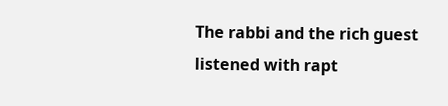The rabbi and the rich guest listened with rapt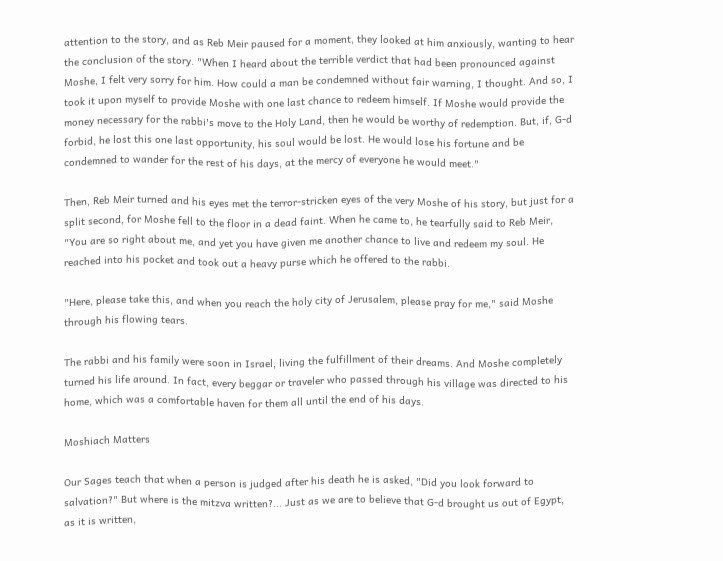attention to the story, and as Reb Meir paused for a moment, they looked at him anxiously, wanting to hear the conclusion of the story. "When I heard about the terrible verdict that had been pronounced against Moshe, I felt very sorry for him. How could a man be condemned without fair warning, I thought. And so, I took it upon myself to provide Moshe with one last chance to redeem himself. If Moshe would provide the money necessary for the rabbi's move to the Holy Land, then he would be worthy of redemption. But, if, G-d forbid, he lost this one last opportunity, his soul would be lost. He would lose his fortune and be condemned to wander for the rest of his days, at the mercy of everyone he would meet."

Then, Reb Meir turned and his eyes met the terror-stricken eyes of the very Moshe of his story, but just for a split second, for Moshe fell to the floor in a dead faint. When he came to, he tearfully said to Reb Meir, "You are so right about me, and yet you have given me another chance to live and redeem my soul. He reached into his pocket and took out a heavy purse which he offered to the rabbi.

"Here, please take this, and when you reach the holy city of Jerusalem, please pray for me," said Moshe through his flowing tears.

The rabbi and his family were soon in Israel, living the fulfillment of their dreams. And Moshe completely turned his life around. In fact, every beggar or traveler who passed through his village was directed to his home, which was a comfortable haven for them all until the end of his days.

Moshiach Matters

Our Sages teach that when a person is judged after his death he is asked, "Did you look forward to salvation?" But where is the mitzva written?... Just as we are to believe that G-d brought us out of Egypt, as it is written,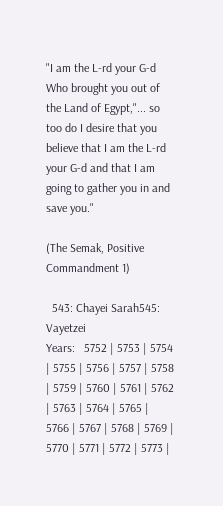"I am the L-rd your G-d Who brought you out of the Land of Egypt,"... so too do I desire that you believe that I am the L-rd your G-d and that I am going to gather you in and save you."

(The Semak, Positive Commandment 1)

  543: Chayei Sarah545: Vayetzei
Years:   5752 | 5753 | 5754 | 5755 | 5756 | 5757 | 5758 | 5759 | 5760 | 5761 | 5762 | 5763 | 5764 | 5765 | 5766 | 5767 | 5768 | 5769 | 5770 | 5771 | 5772 | 5773 |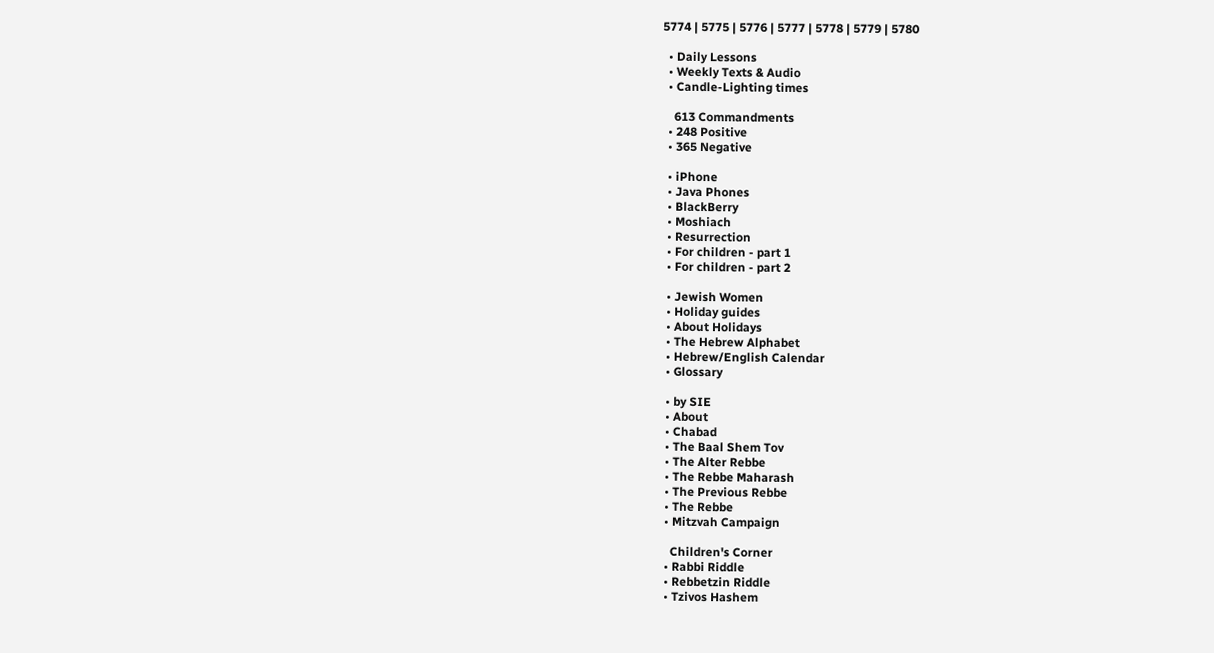5774 | 5775 | 5776 | 5777 | 5778 | 5779 | 5780

  • Daily Lessons
  • Weekly Texts & Audio
  • Candle-Lighting times

    613 Commandments
  • 248 Positive
  • 365 Negative

  • iPhone
  • Java Phones
  • BlackBerry
  • Moshiach
  • Resurrection
  • For children - part 1
  • For children - part 2

  • Jewish Women
  • Holiday guides
  • About Holidays
  • The Hebrew Alphabet
  • Hebrew/English Calendar
  • Glossary

  • by SIE
  • About
  • Chabad
  • The Baal Shem Tov
  • The Alter Rebbe
  • The Rebbe Maharash
  • The Previous Rebbe
  • The Rebbe
  • Mitzvah Campaign

    Children's Corner
  • Rabbi Riddle
  • Rebbetzin Riddle
  • Tzivos Hashem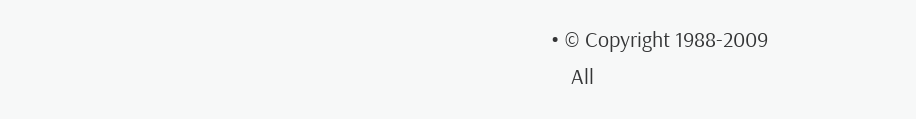• © Copyright 1988-2009
    All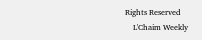Rights Reserved
    L'Chaim Weekly